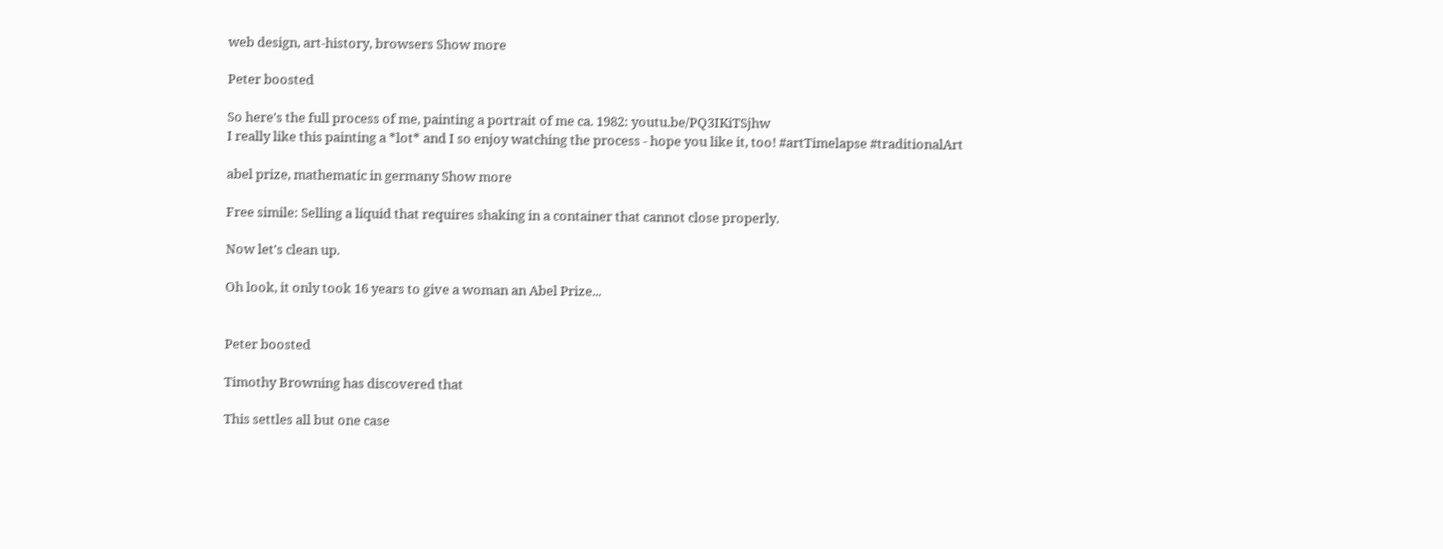web design, art-history, browsers Show more

Peter boosted

So here's the full process of me, painting a portrait of me ca. 1982: youtu.be/PQ3IKiTSjhw
I really like this painting a *lot* and I so enjoy watching the process - hope you like it, too! #artTimelapse #traditionalArt

abel prize, mathematic in germany Show more

Free simile: Selling a liquid that requires shaking in a container that cannot close properly.

Now let's clean up.

Oh look, it only took 16 years to give a woman an Abel Prize...


Peter boosted

Timothy Browning has discovered that

This settles all but one case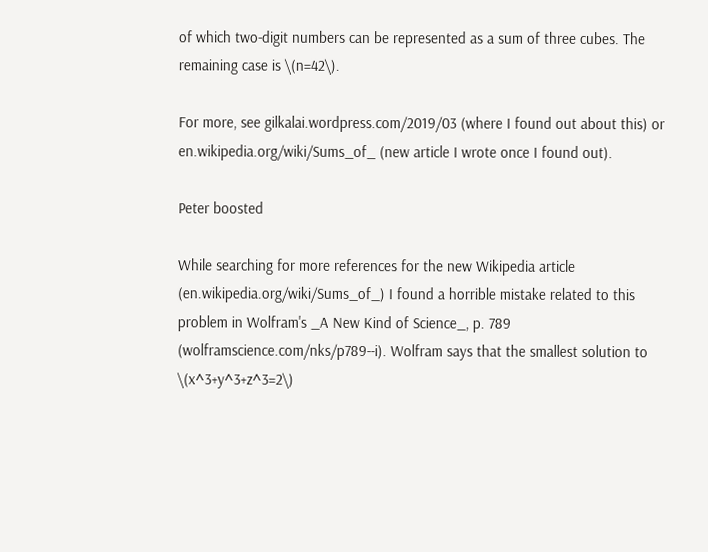of which two-digit numbers can be represented as a sum of three cubes. The remaining case is \(n=42\).

For more, see gilkalai.wordpress.com/2019/03 (where I found out about this) or en.wikipedia.org/wiki/Sums_of_ (new article I wrote once I found out).

Peter boosted

While searching for more references for the new Wikipedia article (en.wikipedia.org/wiki/Sums_of_) I found a horrible mistake related to this problem in Wolfram's _A New Kind of Science_, p. 789 (wolframscience.com/nks/p789--i). Wolfram says that the smallest solution to \(x^3+y^3+z^3=2\)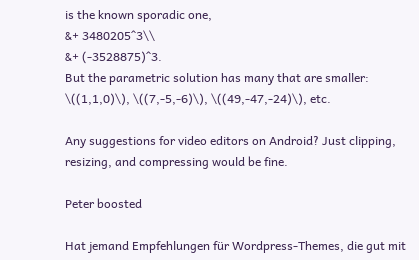is the known sporadic one,
&+ 3480205^3\\
&+ (-3528875)^3.
But the parametric solution has many that are smaller: \((1,1,0)\), \((7,-5,-6)\), \((49,-47,-24)\), etc.

Any suggestions for video editors on Android? Just clipping, resizing, and compressing would be fine.

Peter boosted

Hat jemand Empfehlungen für Wordpress-Themes, die gut mit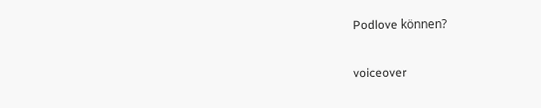Podlove können?

voiceover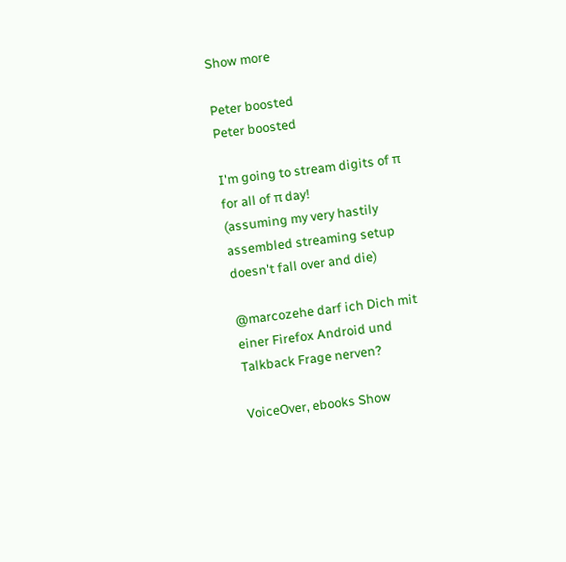Show more

Peter boosted
Peter boosted

I'm going to stream digits of π for all of π day!
(assuming my very hastily assembled streaming setup doesn't fall over and die)

@marcozehe darf ich Dich mit einer Firefox Android und Talkback Frage nerven?

VoiceOver, ebooks Show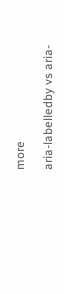more

aria-labelledby vs aria-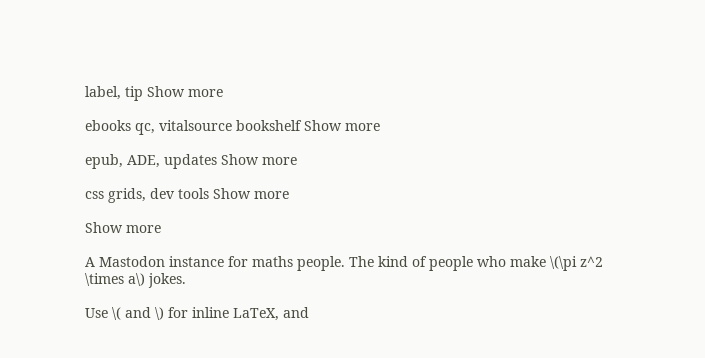label, tip Show more

ebooks qc, vitalsource bookshelf Show more

epub, ADE, updates Show more

css grids, dev tools Show more

Show more

A Mastodon instance for maths people. The kind of people who make \(\pi z^2 \times a\) jokes.

Use \( and \) for inline LaTeX, and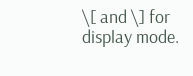\[ and \] for display mode.